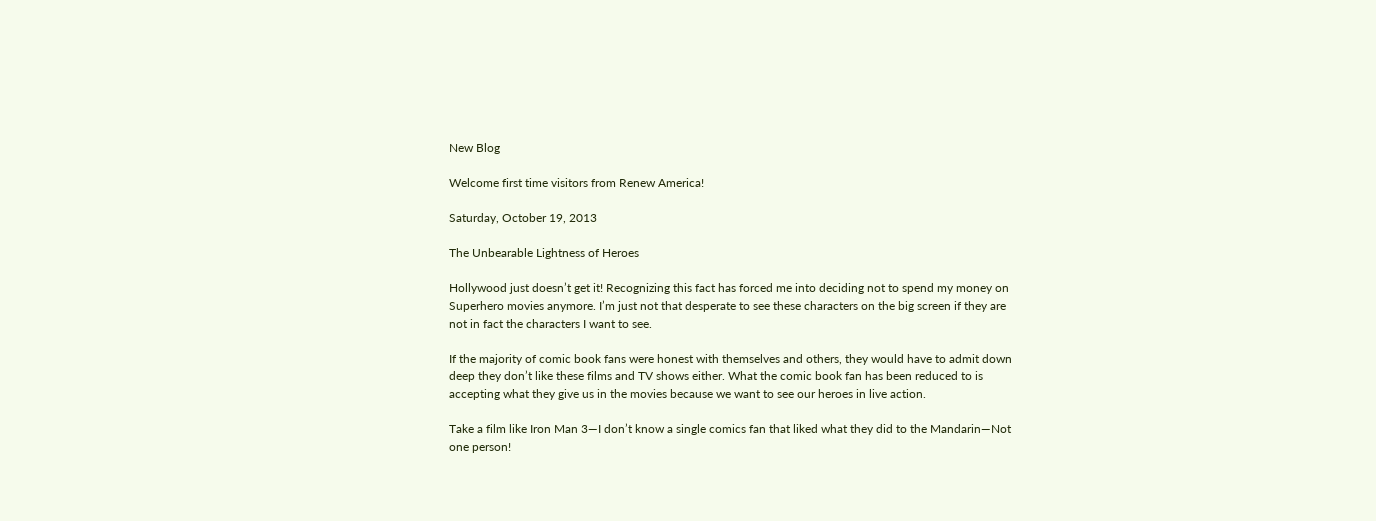New Blog

Welcome first time visitors from Renew America!

Saturday, October 19, 2013

The Unbearable Lightness of Heroes

Hollywood just doesn’t get it! Recognizing this fact has forced me into deciding not to spend my money on Superhero movies anymore. I’m just not that desperate to see these characters on the big screen if they are not in fact the characters I want to see.

If the majority of comic book fans were honest with themselves and others, they would have to admit down deep they don’t like these films and TV shows either. What the comic book fan has been reduced to is accepting what they give us in the movies because we want to see our heroes in live action.

Take a film like Iron Man 3—I don’t know a single comics fan that liked what they did to the Mandarin—Not one person!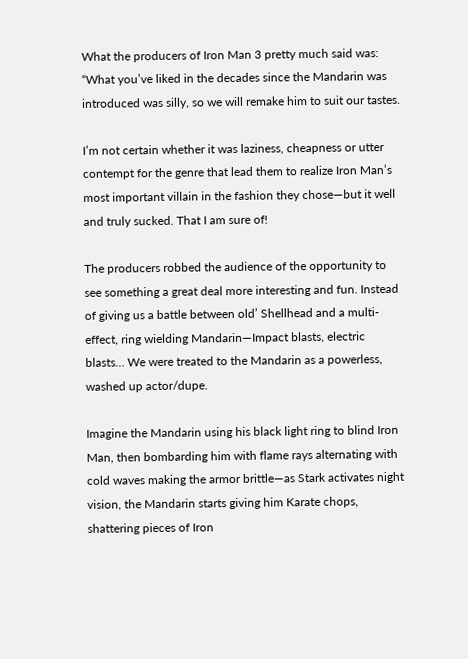What the producers of Iron Man 3 pretty much said was: “What you’ve liked in the decades since the Mandarin was introduced was silly, so we will remake him to suit our tastes.

I’m not certain whether it was laziness, cheapness or utter contempt for the genre that lead them to realize Iron Man’s most important villain in the fashion they chose—but it well and truly sucked. That I am sure of!

The producers robbed the audience of the opportunity to see something a great deal more interesting and fun. Instead of giving us a battle between old’ Shellhead and a multi-effect, ring wielding Mandarin—Impact blasts, electric blasts… We were treated to the Mandarin as a powerless, washed up actor/dupe.

Imagine the Mandarin using his black light ring to blind Iron Man, then bombarding him with flame rays alternating with cold waves making the armor brittle—as Stark activates night vision, the Mandarin starts giving him Karate chops, shattering pieces of Iron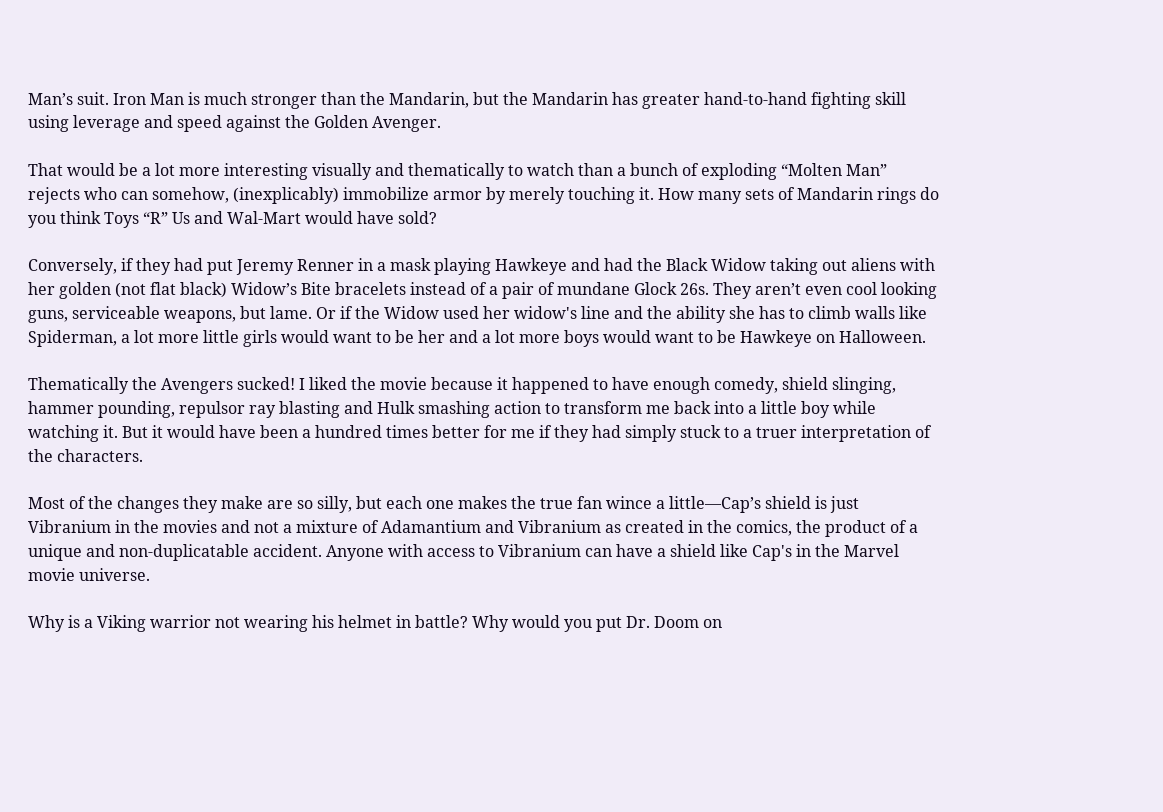Man’s suit. Iron Man is much stronger than the Mandarin, but the Mandarin has greater hand-to-hand fighting skill using leverage and speed against the Golden Avenger.

That would be a lot more interesting visually and thematically to watch than a bunch of exploding “Molten Man” rejects who can somehow, (inexplicably) immobilize armor by merely touching it. How many sets of Mandarin rings do you think Toys “R” Us and Wal-Mart would have sold?

Conversely, if they had put Jeremy Renner in a mask playing Hawkeye and had the Black Widow taking out aliens with her golden (not flat black) Widow’s Bite bracelets instead of a pair of mundane Glock 26s. They aren’t even cool looking guns, serviceable weapons, but lame. Or if the Widow used her widow's line and the ability she has to climb walls like Spiderman, a lot more little girls would want to be her and a lot more boys would want to be Hawkeye on Halloween.

Thematically the Avengers sucked! I liked the movie because it happened to have enough comedy, shield slinging, hammer pounding, repulsor ray blasting and Hulk smashing action to transform me back into a little boy while watching it. But it would have been a hundred times better for me if they had simply stuck to a truer interpretation of the characters.

Most of the changes they make are so silly, but each one makes the true fan wince a little—Cap’s shield is just Vibranium in the movies and not a mixture of Adamantium and Vibranium as created in the comics, the product of a unique and non-duplicatable accident. Anyone with access to Vibranium can have a shield like Cap's in the Marvel movie universe.

Why is a Viking warrior not wearing his helmet in battle? Why would you put Dr. Doom on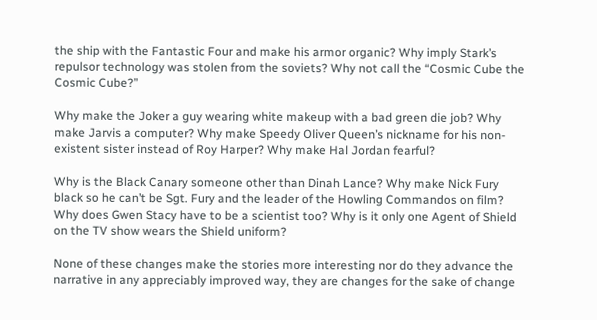the ship with the Fantastic Four and make his armor organic? Why imply Stark’s repulsor technology was stolen from the soviets? Why not call the “Cosmic Cube the Cosmic Cube?”

Why make the Joker a guy wearing white makeup with a bad green die job? Why make Jarvis a computer? Why make Speedy Oliver Queen’s nickname for his non-existent sister instead of Roy Harper? Why make Hal Jordan fearful?

Why is the Black Canary someone other than Dinah Lance? Why make Nick Fury black so he can’t be Sgt. Fury and the leader of the Howling Commandos on film? Why does Gwen Stacy have to be a scientist too? Why is it only one Agent of Shield on the TV show wears the Shield uniform?

None of these changes make the stories more interesting nor do they advance the narrative in any appreciably improved way, they are changes for the sake of change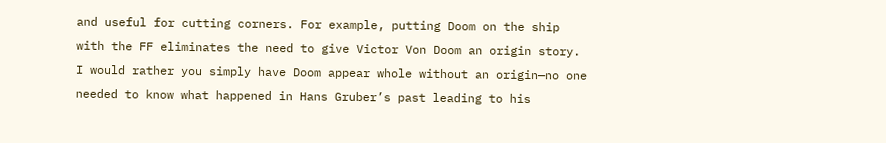and useful for cutting corners. For example, putting Doom on the ship with the FF eliminates the need to give Victor Von Doom an origin story. I would rather you simply have Doom appear whole without an origin—no one needed to know what happened in Hans Gruber’s past leading to his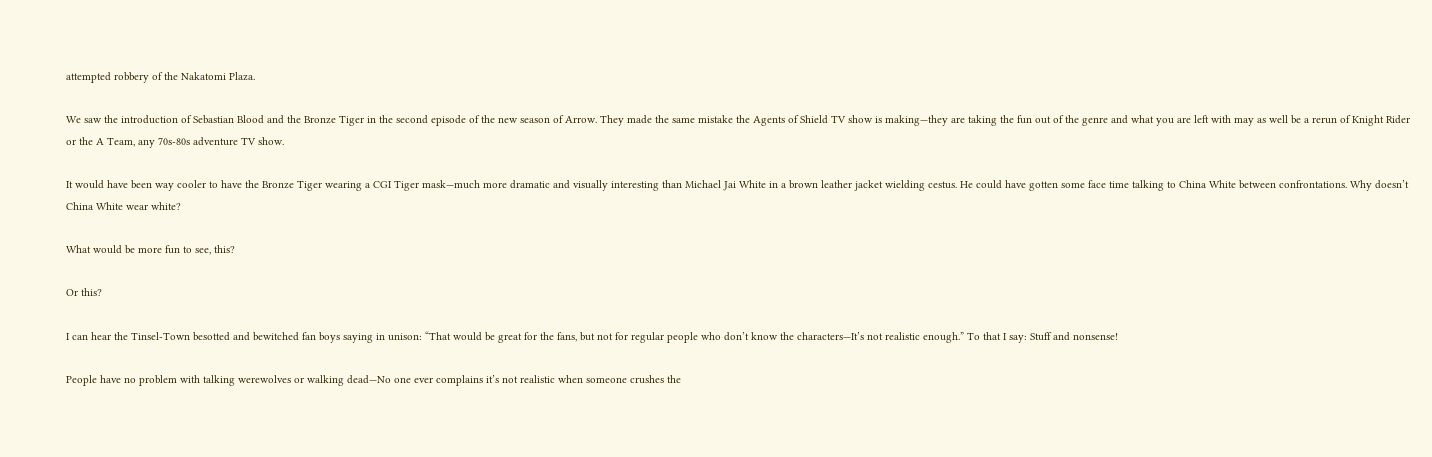attempted robbery of the Nakatomi Plaza.

We saw the introduction of Sebastian Blood and the Bronze Tiger in the second episode of the new season of Arrow. They made the same mistake the Agents of Shield TV show is making—they are taking the fun out of the genre and what you are left with may as well be a rerun of Knight Rider or the A Team, any 70s-80s adventure TV show.

It would have been way cooler to have the Bronze Tiger wearing a CGI Tiger mask—much more dramatic and visually interesting than Michael Jai White in a brown leather jacket wielding cestus. He could have gotten some face time talking to China White between confrontations. Why doesn’t China White wear white?

What would be more fun to see, this?

Or this?

I can hear the Tinsel-Town besotted and bewitched fan boys saying in unison: “That would be great for the fans, but not for regular people who don’t know the characters—It’s not realistic enough.” To that I say: Stuff and nonsense!

People have no problem with talking werewolves or walking dead—No one ever complains it’s not realistic when someone crushes the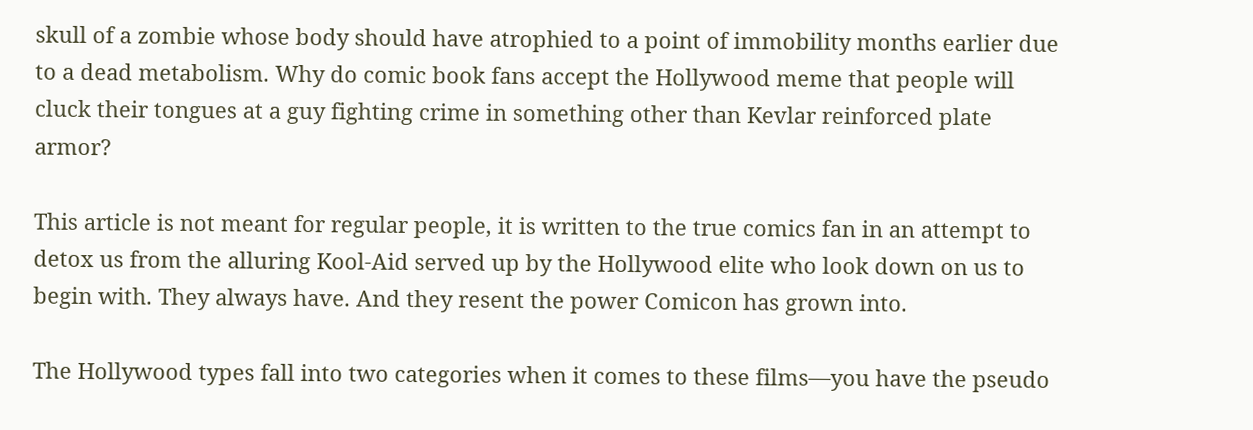skull of a zombie whose body should have atrophied to a point of immobility months earlier due to a dead metabolism. Why do comic book fans accept the Hollywood meme that people will cluck their tongues at a guy fighting crime in something other than Kevlar reinforced plate armor?

This article is not meant for regular people, it is written to the true comics fan in an attempt to detox us from the alluring Kool-Aid served up by the Hollywood elite who look down on us to begin with. They always have. And they resent the power Comicon has grown into.

The Hollywood types fall into two categories when it comes to these films—you have the pseudo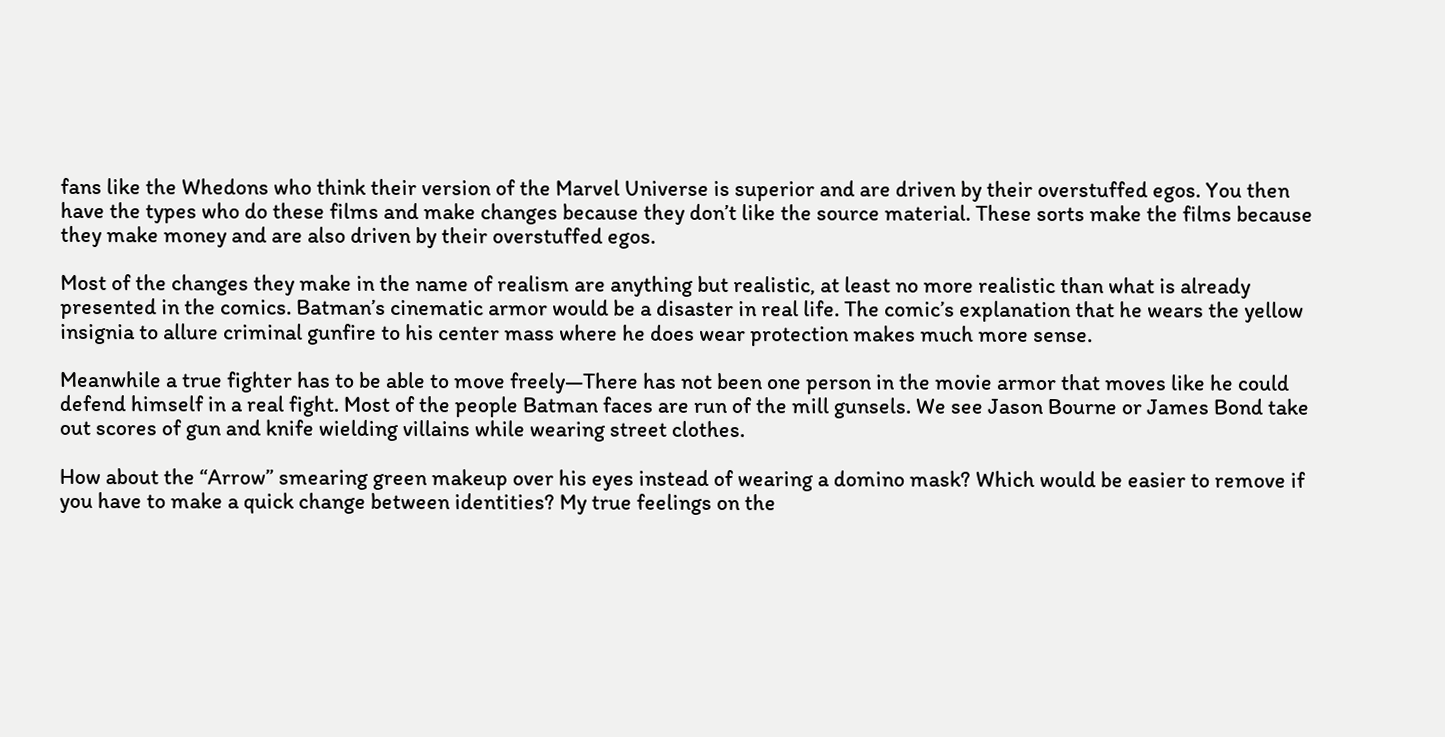fans like the Whedons who think their version of the Marvel Universe is superior and are driven by their overstuffed egos. You then have the types who do these films and make changes because they don’t like the source material. These sorts make the films because they make money and are also driven by their overstuffed egos.

Most of the changes they make in the name of realism are anything but realistic, at least no more realistic than what is already presented in the comics. Batman’s cinematic armor would be a disaster in real life. The comic’s explanation that he wears the yellow insignia to allure criminal gunfire to his center mass where he does wear protection makes much more sense.

Meanwhile a true fighter has to be able to move freely—There has not been one person in the movie armor that moves like he could defend himself in a real fight. Most of the people Batman faces are run of the mill gunsels. We see Jason Bourne or James Bond take out scores of gun and knife wielding villains while wearing street clothes.

How about the “Arrow” smearing green makeup over his eyes instead of wearing a domino mask? Which would be easier to remove if you have to make a quick change between identities? My true feelings on the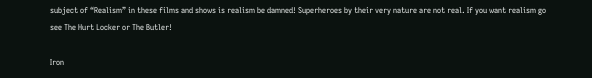subject of “Realism” in these films and shows is realism be damned! Superheroes by their very nature are not real. If you want realism go see The Hurt Locker or The Butler!

Iron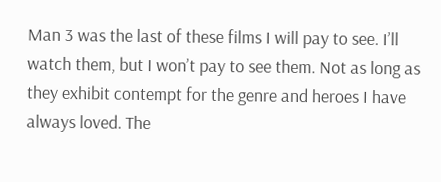Man 3 was the last of these films I will pay to see. I’ll watch them, but I won’t pay to see them. Not as long as they exhibit contempt for the genre and heroes I have always loved. The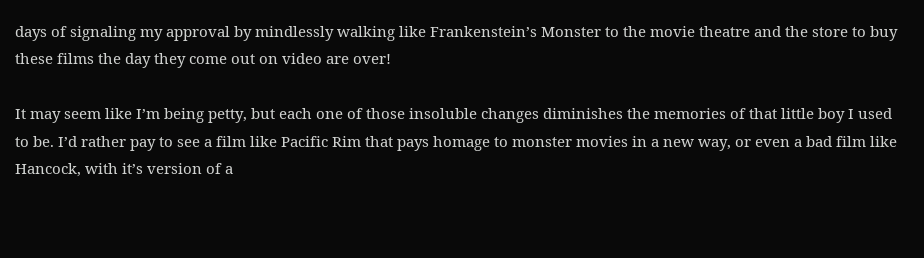days of signaling my approval by mindlessly walking like Frankenstein’s Monster to the movie theatre and the store to buy these films the day they come out on video are over!

It may seem like I’m being petty, but each one of those insoluble changes diminishes the memories of that little boy I used to be. I’d rather pay to see a film like Pacific Rim that pays homage to monster movies in a new way, or even a bad film like Hancock, with it’s version of a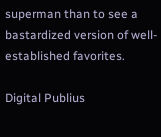superman than to see a bastardized version of well-established favorites.

Digital Publius